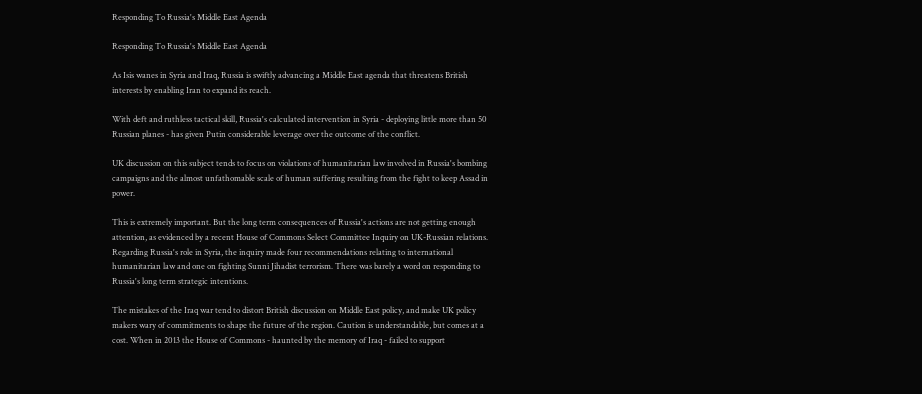Responding To Russia's Middle East Agenda

Responding To Russia's Middle East Agenda

As Isis wanes in Syria and Iraq, Russia is swiftly advancing a Middle East agenda that threatens British interests by enabling Iran to expand its reach.

With deft and ruthless tactical skill, Russia's calculated intervention in Syria - deploying little more than 50 Russian planes - has given Putin considerable leverage over the outcome of the conflict.

UK discussion on this subject tends to focus on violations of humanitarian law involved in Russia's bombing campaigns and the almost unfathomable scale of human suffering resulting from the fight to keep Assad in power.

This is extremely important. But the long term consequences of Russia's actions are not getting enough attention, as evidenced by a recent House of Commons Select Committee Inquiry on UK-Russian relations. Regarding Russia's role in Syria, the inquiry made four recommendations relating to international humanitarian law and one on fighting Sunni Jihadist terrorism. There was barely a word on responding to Russia's long term strategic intentions.

The mistakes of the Iraq war tend to distort British discussion on Middle East policy, and make UK policy makers wary of commitments to shape the future of the region. Caution is understandable, but comes at a cost. When in 2013 the House of Commons - haunted by the memory of Iraq - failed to support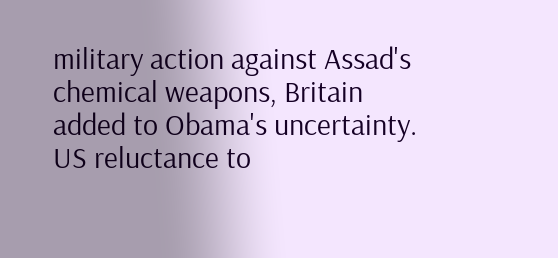military action against Assad's chemical weapons, Britain added to Obama's uncertainty. US reluctance to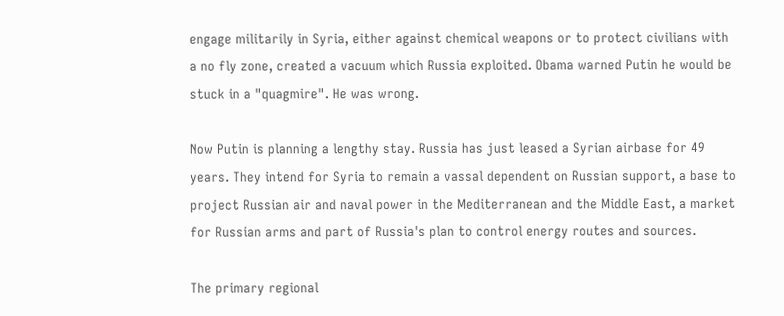engage militarily in Syria, either against chemical weapons or to protect civilians with a no fly zone, created a vacuum which Russia exploited. Obama warned Putin he would be stuck in a "quagmire". He was wrong.

Now Putin is planning a lengthy stay. Russia has just leased a Syrian airbase for 49 years. They intend for Syria to remain a vassal dependent on Russian support, a base to project Russian air and naval power in the Mediterranean and the Middle East, a market for Russian arms and part of Russia's plan to control energy routes and sources.

The primary regional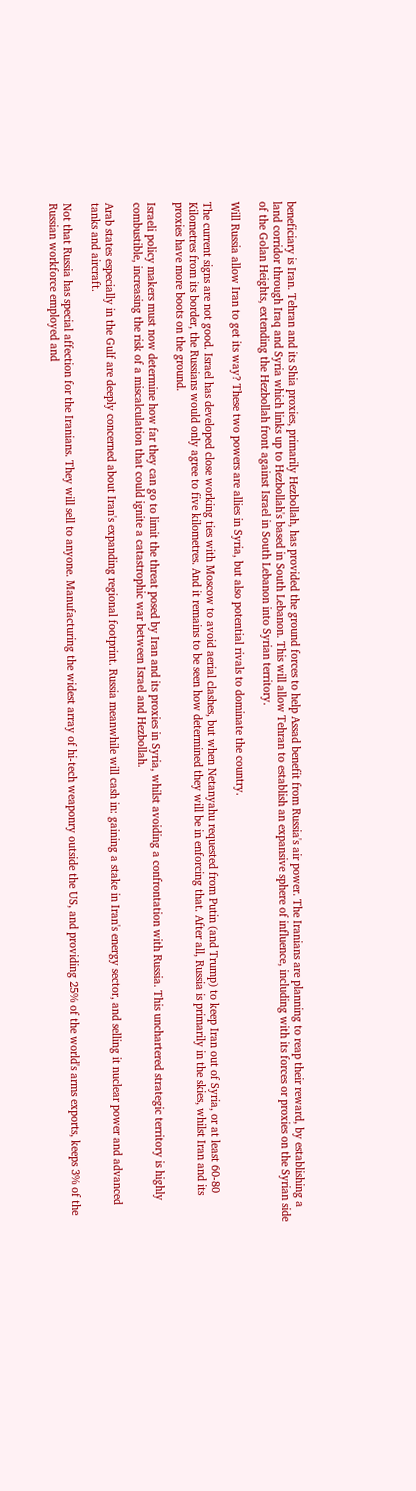beneficiary is Iran. Tehran and its Shia proxies, primarily Hezbollah, has provided the ground forces to help Assad benefit from Russia's air power. The Iranians are planning to reap their reward, by establishing a land corridor through Iraq and Syria which links up to Hezbollah's based in South Lebanon. This will allow Tehran to establish an expansive sphere of influence, including with its forces or proxies on the Syrian side of the Golan Heights, extending the Hezbollah front against Israel in South Lebanon into Syrian territory.

Will Russia allow Iran to get its way? These two powers are allies in Syria, but also potential rivals to dominate the country.

The current signs are not good. Israel has developed close working ties with Moscow to avoid aerial clashes, but when Netanyahu requested from Putin (and Trump) to keep Iran out of Syria, or at least 60-80 Kilometres from its border, the Russians would only agree to five kilometres. And it remains to be seen how determined they will be in enforcing that. After all, Russia is primarily in the skies, whilst Iran and its proxies have more boots on the ground.

Israeli policy makers must now determine how far they can go to limit the threat posed by Iran and its proxies in Syria, whilst avoiding a confrontation with Russia. This unchartered strategic territory is highly combustible, increasing the risk of a miscalculation that could ignite a catastrophic war between Israel and Hezbollah.

Arab states especially in the Gulf are deeply concerned about Iran's expanding regional footprint. Russia meanwhile will cash in: gaining a stake in Iran's energy sector, and selling it nuclear power and advanced tanks and aircraft.

Not that Russia has special affection for the Iranians. They will sell to anyone. Manufacturing the widest array of hi-tech weaponry outside the US, and providing 25% of the world's arms exports, keeps 3% of the Russian workforce employed and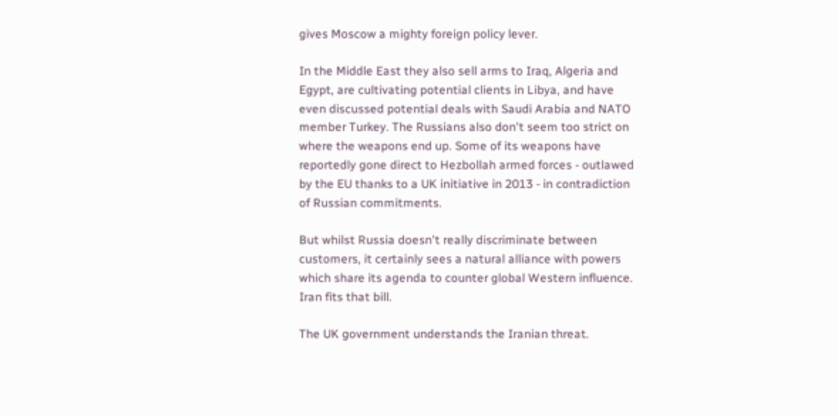gives Moscow a mighty foreign policy lever.

In the Middle East they also sell arms to Iraq, Algeria and Egypt, are cultivating potential clients in Libya, and have even discussed potential deals with Saudi Arabia and NATO member Turkey. The Russians also don't seem too strict on where the weapons end up. Some of its weapons have reportedly gone direct to Hezbollah armed forces - outlawed by the EU thanks to a UK initiative in 2013 - in contradiction of Russian commitments.

But whilst Russia doesn't really discriminate between customers, it certainly sees a natural alliance with powers which share its agenda to counter global Western influence. Iran fits that bill.

The UK government understands the Iranian threat.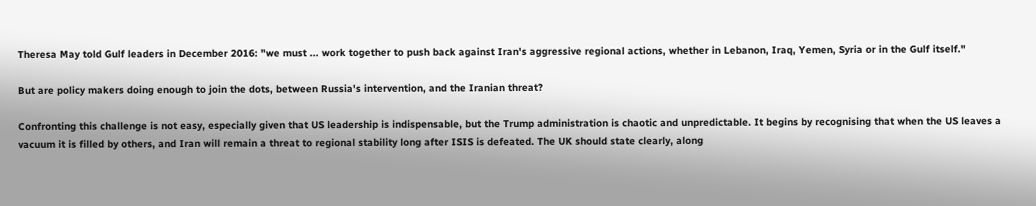Theresa May told Gulf leaders in December 2016: "we must ... work together to push back against Iran's aggressive regional actions, whether in Lebanon, Iraq, Yemen, Syria or in the Gulf itself."

But are policy makers doing enough to join the dots, between Russia's intervention, and the Iranian threat?

Confronting this challenge is not easy, especially given that US leadership is indispensable, but the Trump administration is chaotic and unpredictable. It begins by recognising that when the US leaves a vacuum it is filled by others, and Iran will remain a threat to regional stability long after ISIS is defeated. The UK should state clearly, along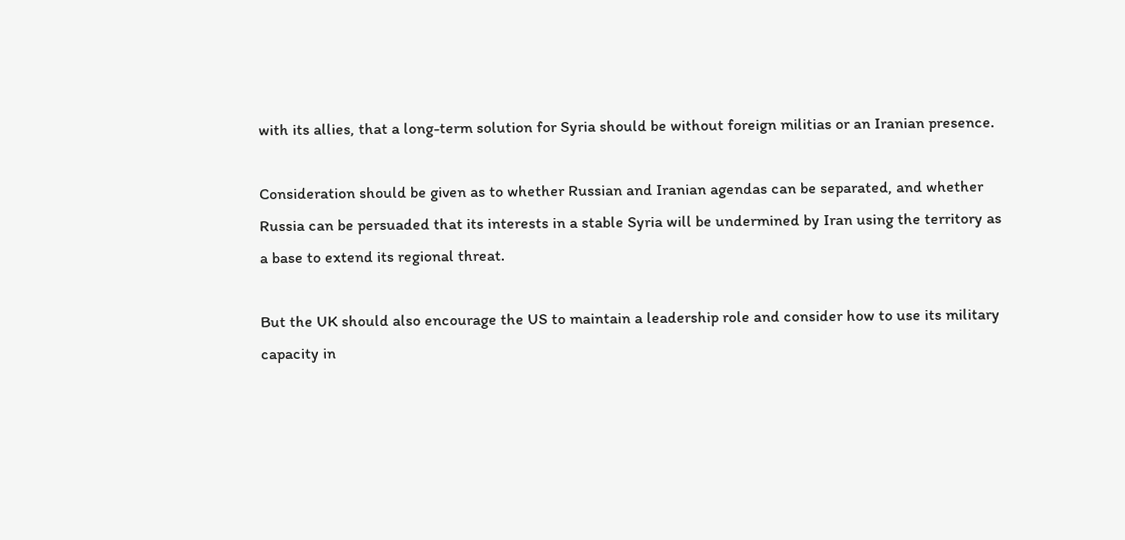with its allies, that a long-term solution for Syria should be without foreign militias or an Iranian presence.

Consideration should be given as to whether Russian and Iranian agendas can be separated, and whether Russia can be persuaded that its interests in a stable Syria will be undermined by Iran using the territory as a base to extend its regional threat.

But the UK should also encourage the US to maintain a leadership role and consider how to use its military capacity in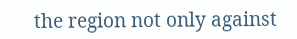the region not only against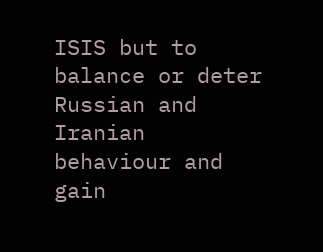ISIS but to balance or deter Russian and Iranian behaviour and gain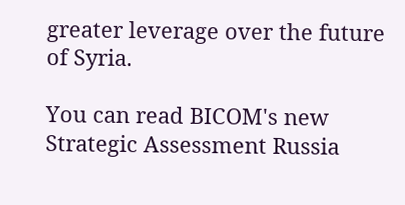greater leverage over the future of Syria.

You can read BICOM's new Strategic Assessment Russia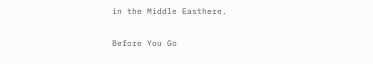in the Middle Easthere.

Before You Go